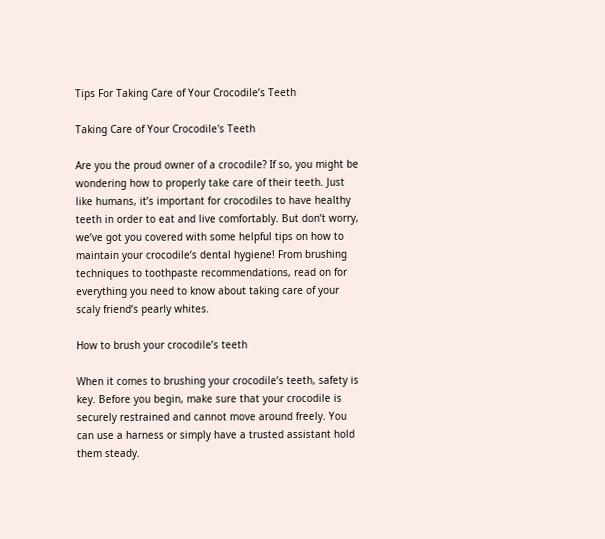Tips For Taking Care of Your Crocodile’s Teeth

Taking Care of Your Crocodile's Teeth

Are you the proud owner of a crocodile? If so, you might be wondering how to properly take care of their teeth. Just like humans, it’s important for crocodiles to have healthy teeth in order to eat and live comfortably. But don’t worry, we’ve got you covered with some helpful tips on how to maintain your crocodile’s dental hygiene! From brushing techniques to toothpaste recommendations, read on for everything you need to know about taking care of your scaly friend’s pearly whites.

How to brush your crocodile’s teeth

When it comes to brushing your crocodile’s teeth, safety is key. Before you begin, make sure that your crocodile is securely restrained and cannot move around freely. You can use a harness or simply have a trusted assistant hold them steady.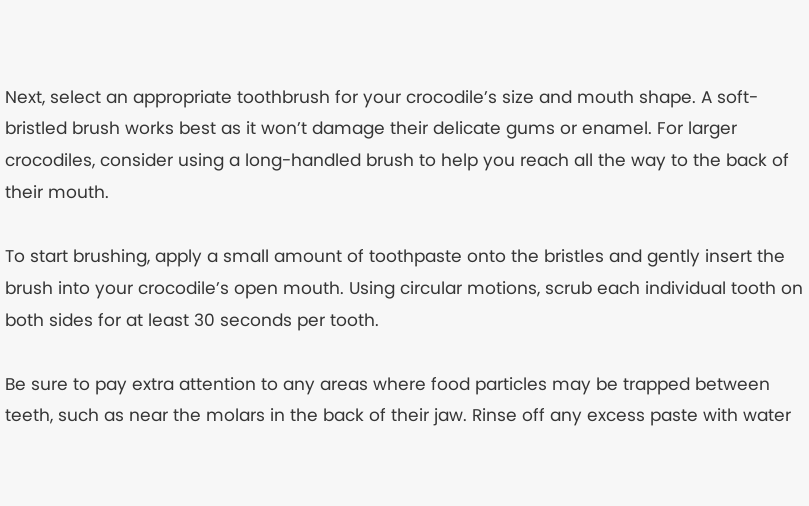Next, select an appropriate toothbrush for your crocodile’s size and mouth shape. A soft-bristled brush works best as it won’t damage their delicate gums or enamel. For larger crocodiles, consider using a long-handled brush to help you reach all the way to the back of their mouth.

To start brushing, apply a small amount of toothpaste onto the bristles and gently insert the brush into your crocodile’s open mouth. Using circular motions, scrub each individual tooth on both sides for at least 30 seconds per tooth.

Be sure to pay extra attention to any areas where food particles may be trapped between teeth, such as near the molars in the back of their jaw. Rinse off any excess paste with water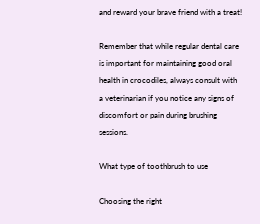and reward your brave friend with a treat!

Remember that while regular dental care is important for maintaining good oral health in crocodiles, always consult with a veterinarian if you notice any signs of discomfort or pain during brushing sessions.

What type of toothbrush to use

Choosing the right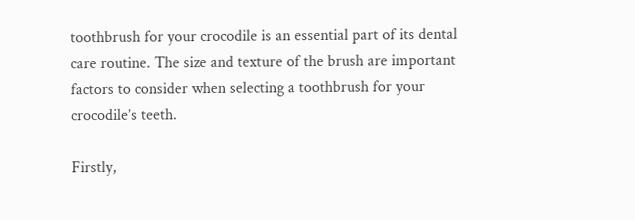toothbrush for your crocodile is an essential part of its dental care routine. The size and texture of the brush are important factors to consider when selecting a toothbrush for your crocodile’s teeth.

Firstly,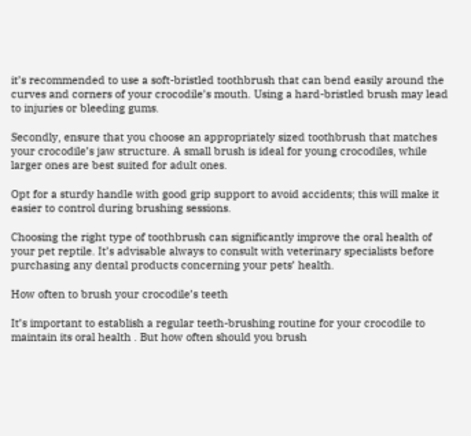it’s recommended to use a soft-bristled toothbrush that can bend easily around the curves and corners of your crocodile’s mouth. Using a hard-bristled brush may lead to injuries or bleeding gums.

Secondly, ensure that you choose an appropriately sized toothbrush that matches your crocodile’s jaw structure. A small brush is ideal for young crocodiles, while larger ones are best suited for adult ones.

Opt for a sturdy handle with good grip support to avoid accidents; this will make it easier to control during brushing sessions.

Choosing the right type of toothbrush can significantly improve the oral health of your pet reptile. It’s advisable always to consult with veterinary specialists before purchasing any dental products concerning your pets’ health.

How often to brush your crocodile’s teeth

It’s important to establish a regular teeth-brushing routine for your crocodile to maintain its oral health . But how often should you brush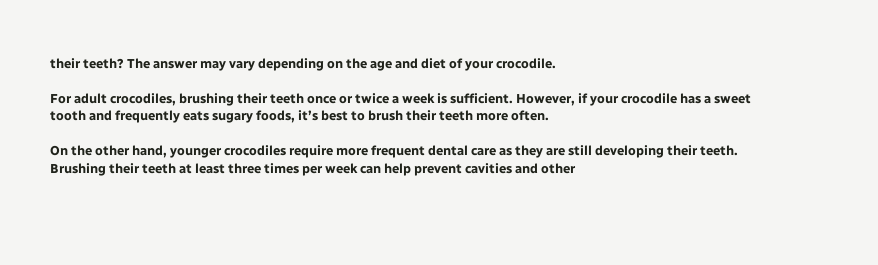their teeth? The answer may vary depending on the age and diet of your crocodile.

For adult crocodiles, brushing their teeth once or twice a week is sufficient. However, if your crocodile has a sweet tooth and frequently eats sugary foods, it’s best to brush their teeth more often.

On the other hand, younger crocodiles require more frequent dental care as they are still developing their teeth. Brushing their teeth at least three times per week can help prevent cavities and other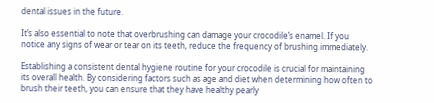dental issues in the future.

It’s also essential to note that overbrushing can damage your crocodile’s enamel. If you notice any signs of wear or tear on its teeth, reduce the frequency of brushing immediately.

Establishing a consistent dental hygiene routine for your crocodile is crucial for maintaining its overall health. By considering factors such as age and diet when determining how often to brush their teeth, you can ensure that they have healthy pearly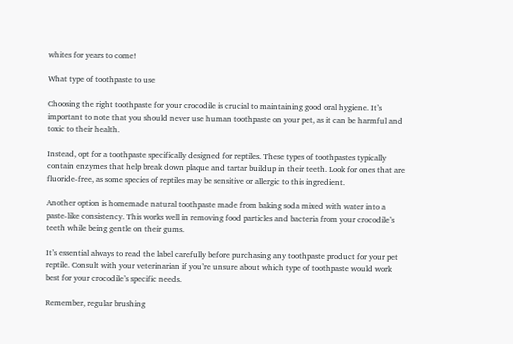whites for years to come!

What type of toothpaste to use

Choosing the right toothpaste for your crocodile is crucial to maintaining good oral hygiene. It’s important to note that you should never use human toothpaste on your pet, as it can be harmful and toxic to their health.

Instead, opt for a toothpaste specifically designed for reptiles. These types of toothpastes typically contain enzymes that help break down plaque and tartar buildup in their teeth. Look for ones that are fluoride-free, as some species of reptiles may be sensitive or allergic to this ingredient.

Another option is homemade natural toothpaste made from baking soda mixed with water into a paste-like consistency. This works well in removing food particles and bacteria from your crocodile’s teeth while being gentle on their gums.

It’s essential always to read the label carefully before purchasing any toothpaste product for your pet reptile. Consult with your veterinarian if you’re unsure about which type of toothpaste would work best for your crocodile’s specific needs.

Remember, regular brushing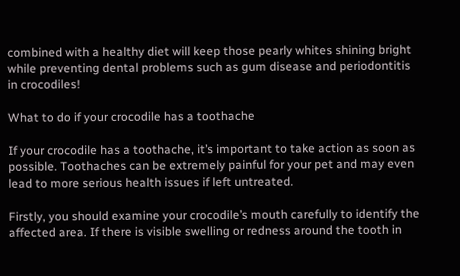combined with a healthy diet will keep those pearly whites shining bright while preventing dental problems such as gum disease and periodontitis in crocodiles!

What to do if your crocodile has a toothache

If your crocodile has a toothache, it’s important to take action as soon as possible. Toothaches can be extremely painful for your pet and may even lead to more serious health issues if left untreated.

Firstly, you should examine your crocodile’s mouth carefully to identify the affected area. If there is visible swelling or redness around the tooth in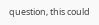question, this could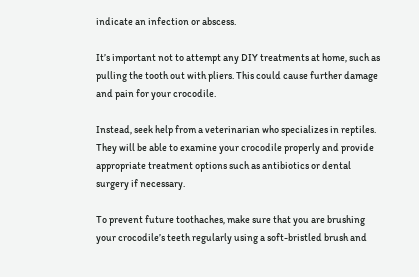indicate an infection or abscess.

It’s important not to attempt any DIY treatments at home, such as pulling the tooth out with pliers. This could cause further damage and pain for your crocodile.

Instead, seek help from a veterinarian who specializes in reptiles. They will be able to examine your crocodile properly and provide appropriate treatment options such as antibiotics or dental surgery if necessary.

To prevent future toothaches, make sure that you are brushing your crocodile’s teeth regularly using a soft-bristled brush and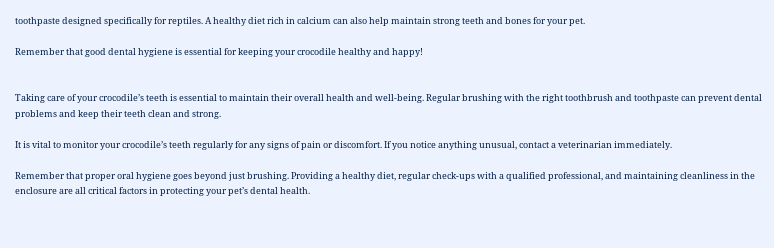toothpaste designed specifically for reptiles. A healthy diet rich in calcium can also help maintain strong teeth and bones for your pet.

Remember that good dental hygiene is essential for keeping your crocodile healthy and happy!


Taking care of your crocodile’s teeth is essential to maintain their overall health and well-being. Regular brushing with the right toothbrush and toothpaste can prevent dental problems and keep their teeth clean and strong.

It is vital to monitor your crocodile’s teeth regularly for any signs of pain or discomfort. If you notice anything unusual, contact a veterinarian immediately.

Remember that proper oral hygiene goes beyond just brushing. Providing a healthy diet, regular check-ups with a qualified professional, and maintaining cleanliness in the enclosure are all critical factors in protecting your pet’s dental health.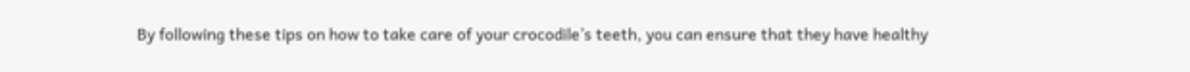By following these tips on how to take care of your crocodile’s teeth, you can ensure that they have healthy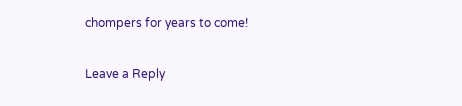chompers for years to come!

Leave a Reply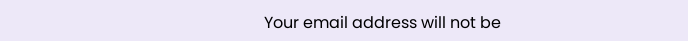Your email address will not be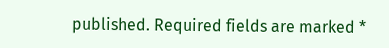published. Required fields are marked *